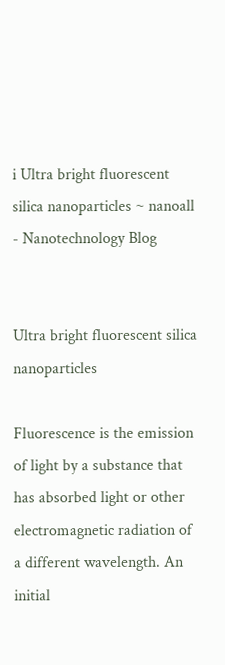i Ultra bright fluorescent silica nanoparticles ~ nanoall - Nanotechnology Blog


Ultra bright fluorescent silica nanoparticles

Fluorescence is the emission of light by a substance that has absorbed light or other electromagnetic radiation of a different wavelength. An initial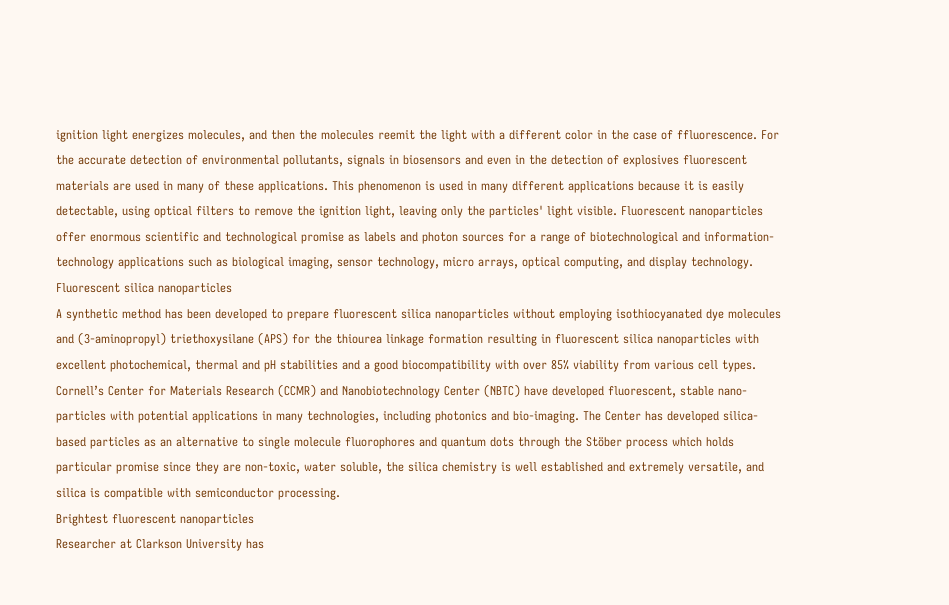ignition light energizes molecules, and then the molecules reemit the light with a different color in the case of ffluorescence. For the accurate detection of environmental pollutants, signals in biosensors and even in the detection of explosives fluorescent materials are used in many of these applications. This phenomenon is used in many different applications because it is easily detectable, using optical filters to remove the ignition light, leaving only the particles' light visible. Fluorescent nanoparticles offer enormous scientific and technological promise as labels and photon sources for a range of biotechnological and information-technology applications such as biological imaging, sensor technology, micro arrays, optical computing, and display technology.
Fluorescent silica nanoparticles
A synthetic method has been developed to prepare fluorescent silica nanoparticles without employing isothiocyanated dye molecules and (3-aminopropyl) triethoxysilane (APS) for the thiourea linkage formation resulting in fluorescent silica nanoparticles with excellent photochemical, thermal and pH stabilities and a good biocompatibility with over 85% viability from various cell types.
Cornell’s Center for Materials Research (CCMR) and Nanobiotechnology Center (NBTC) have developed fluorescent, stable nano-particles with potential applications in many technologies, including photonics and bio-imaging. The Center has developed silica-based particles as an alternative to single molecule fluorophores and quantum dots through the Stöber process which holds particular promise since they are non-toxic, water soluble, the silica chemistry is well established and extremely versatile, and silica is compatible with semiconductor processing.
Brightest fluorescent nanoparticles
Researcher at Clarkson University has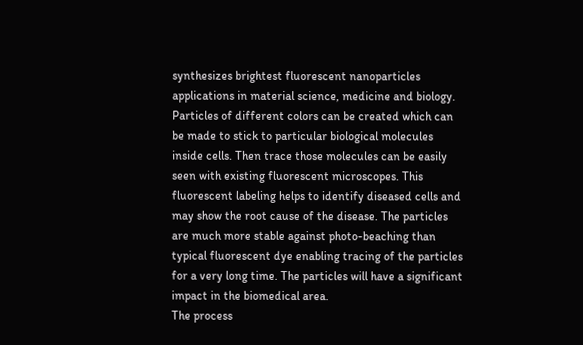synthesizes brightest fluorescent nanoparticles applications in material science, medicine and biology. Particles of different colors can be created which can be made to stick to particular biological molecules inside cells. Then trace those molecules can be easily seen with existing fluorescent microscopes. This fluorescent labeling helps to identify diseased cells and may show the root cause of the disease. The particles are much more stable against photo-beaching than typical fluorescent dye enabling tracing of the particles for a very long time. The particles will have a significant impact in the biomedical area.
The process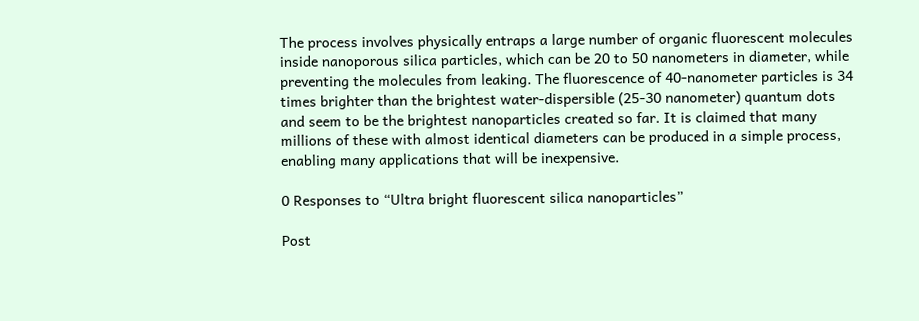The process involves physically entraps a large number of organic fluorescent molecules inside nanoporous silica particles, which can be 20 to 50 nanometers in diameter, while preventing the molecules from leaking. The fluorescence of 40-nanometer particles is 34 times brighter than the brightest water-dispersible (25-30 nanometer) quantum dots and seem to be the brightest nanoparticles created so far. It is claimed that many millions of these with almost identical diameters can be produced in a simple process, enabling many applications that will be inexpensive.

0 Responses to “Ultra bright fluorescent silica nanoparticles”

Post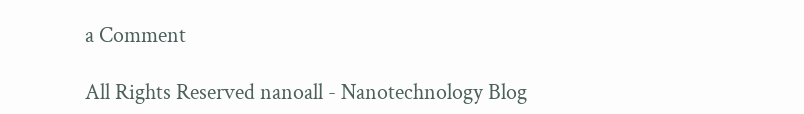a Comment

All Rights Reserved nanoall - Nanotechnology Blog